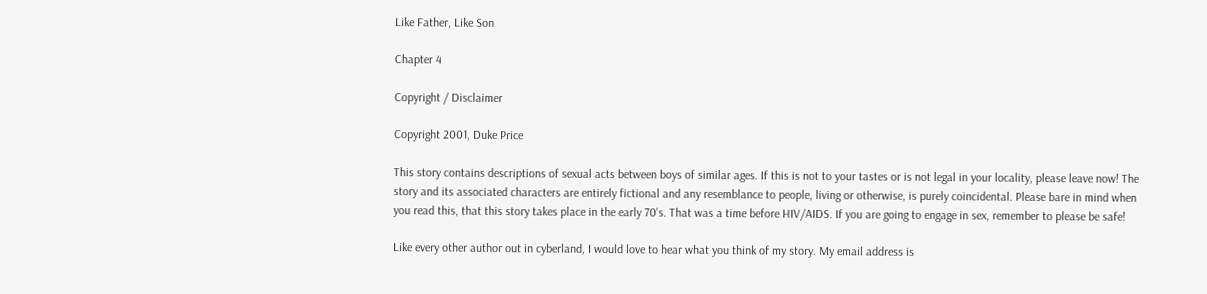Like Father, Like Son

Chapter 4

Copyright / Disclaimer

Copyright 2001, Duke Price

This story contains descriptions of sexual acts between boys of similar ages. If this is not to your tastes or is not legal in your locality, please leave now! The story and its associated characters are entirely fictional and any resemblance to people, living or otherwise, is purely coincidental. Please bare in mind when you read this, that this story takes place in the early 70's. That was a time before HIV/AIDS. If you are going to engage in sex, remember to please be safe!

Like every other author out in cyberland, I would love to hear what you think of my story. My email address is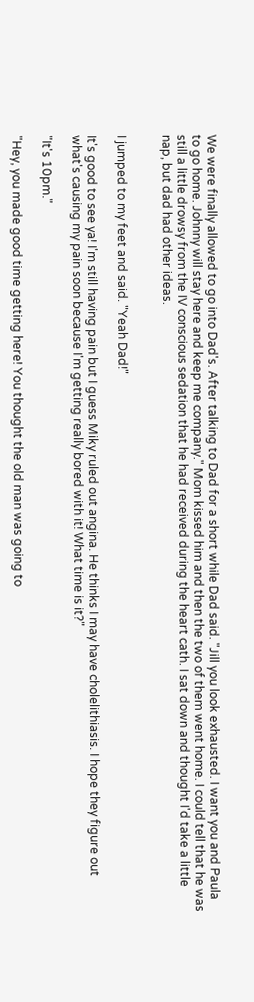We were finally allowed to go into Dad's. After talking to Dad for a short while Dad said. "Jill you look exhausted. I want you and Paula to go home. Johnny will stay here and keep me company." Mom kissed him and then the two of them went home. I could tell that he was still a little drowsy from the IV conscious sedation that he had received during the heart cath. I sat down and thought I'd take a little nap, but dad had other ideas.


I jumped to my feet and said. "Yeah Dad!"

It's good to see ya! I'm still having pain but I guess Miky ruled out angina. He thinks I may have cholelithiasis. I hope they figure out what's causing my pain soon because I'm getting really bored with it! What time is it?"

"It's 10pm."

"Hey, you made good time getting here! You thought the old man was going to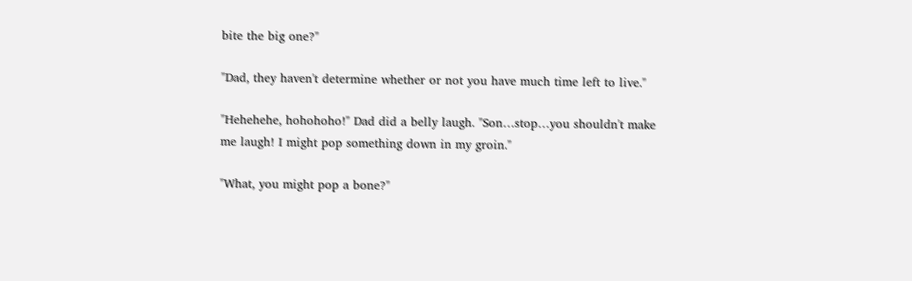bite the big one?"

"Dad, they haven't determine whether or not you have much time left to live."

"Hehehehe, hohohoho!" Dad did a belly laugh. "Son…stop…you shouldn't make me laugh! I might pop something down in my groin."

"What, you might pop a bone?"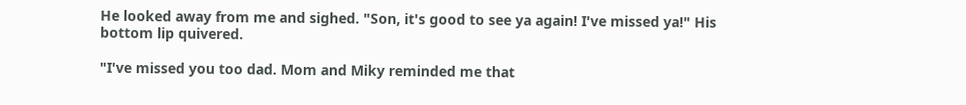He looked away from me and sighed. "Son, it's good to see ya again! I've missed ya!" His bottom lip quivered.

"I've missed you too dad. Mom and Miky reminded me that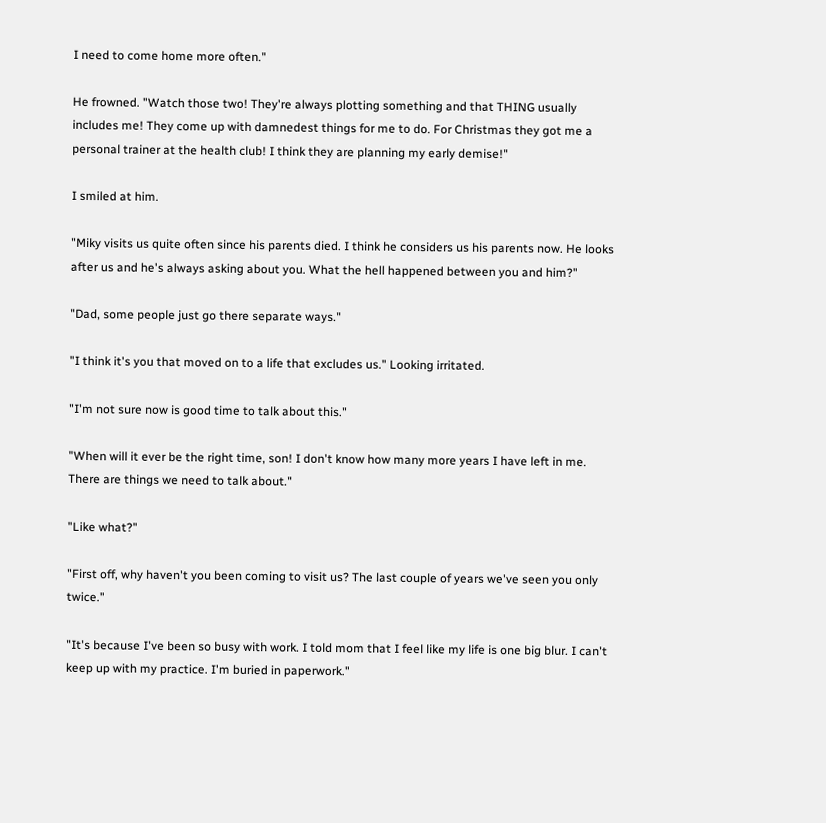I need to come home more often."

He frowned. "Watch those two! They're always plotting something and that THING usually includes me! They come up with damnedest things for me to do. For Christmas they got me a personal trainer at the health club! I think they are planning my early demise!"

I smiled at him.

"Miky visits us quite often since his parents died. I think he considers us his parents now. He looks after us and he's always asking about you. What the hell happened between you and him?"

"Dad, some people just go there separate ways."

"I think it's you that moved on to a life that excludes us." Looking irritated.

"I'm not sure now is good time to talk about this."

"When will it ever be the right time, son! I don't know how many more years I have left in me. There are things we need to talk about."

"Like what?"

"First off, why haven't you been coming to visit us? The last couple of years we've seen you only twice."

"It's because I've been so busy with work. I told mom that I feel like my life is one big blur. I can't keep up with my practice. I'm buried in paperwork."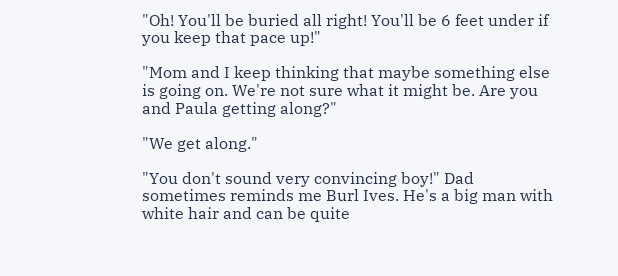"Oh! You'll be buried all right! You'll be 6 feet under if you keep that pace up!"

"Mom and I keep thinking that maybe something else is going on. We're not sure what it might be. Are you and Paula getting along?"

"We get along."

"You don't sound very convincing boy!" Dad sometimes reminds me Burl Ives. He's a big man with white hair and can be quite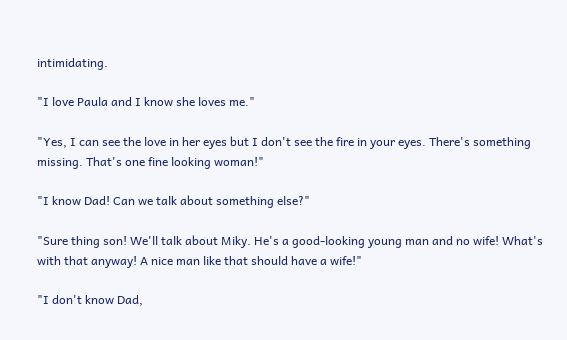intimidating.

"I love Paula and I know she loves me."

"Yes, I can see the love in her eyes but I don't see the fire in your eyes. There's something missing. That's one fine looking woman!"

"I know Dad! Can we talk about something else?"

"Sure thing son! We'll talk about Miky. He's a good-looking young man and no wife! What's with that anyway! A nice man like that should have a wife!"

"I don't know Dad,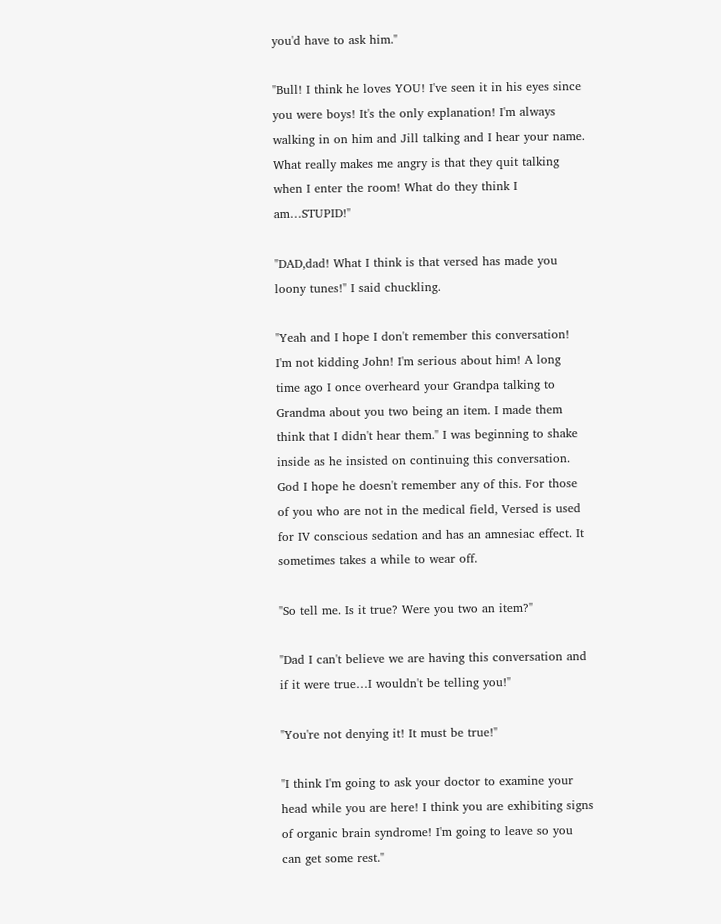you'd have to ask him."

"Bull! I think he loves YOU! I've seen it in his eyes since you were boys! It's the only explanation! I'm always walking in on him and Jill talking and I hear your name. What really makes me angry is that they quit talking when I enter the room! What do they think I am…STUPID!"

"DAD,dad! What I think is that versed has made you loony tunes!" I said chuckling.

"Yeah and I hope I don't remember this conversation! I'm not kidding John! I'm serious about him! A long time ago I once overheard your Grandpa talking to Grandma about you two being an item. I made them think that I didn't hear them." I was beginning to shake inside as he insisted on continuing this conversation. God I hope he doesn't remember any of this. For those of you who are not in the medical field, Versed is used for IV conscious sedation and has an amnesiac effect. It sometimes takes a while to wear off.

"So tell me. Is it true? Were you two an item?"

"Dad I can't believe we are having this conversation and if it were true…I wouldn't be telling you!"

"You're not denying it! It must be true!"

"I think I'm going to ask your doctor to examine your head while you are here! I think you are exhibiting signs of organic brain syndrome! I'm going to leave so you can get some rest."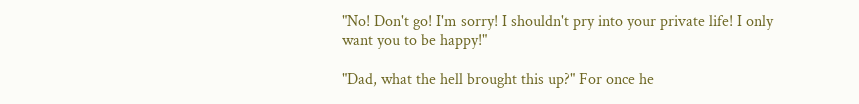"No! Don't go! I'm sorry! I shouldn't pry into your private life! I only want you to be happy!"

"Dad, what the hell brought this up?" For once he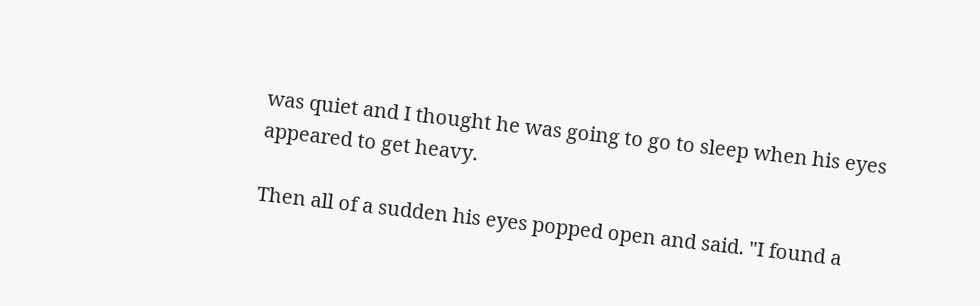was quiet and I thought he was going to go to sleep when his eyes appeared to get heavy.

Then all of a sudden his eyes popped open and said. "I found a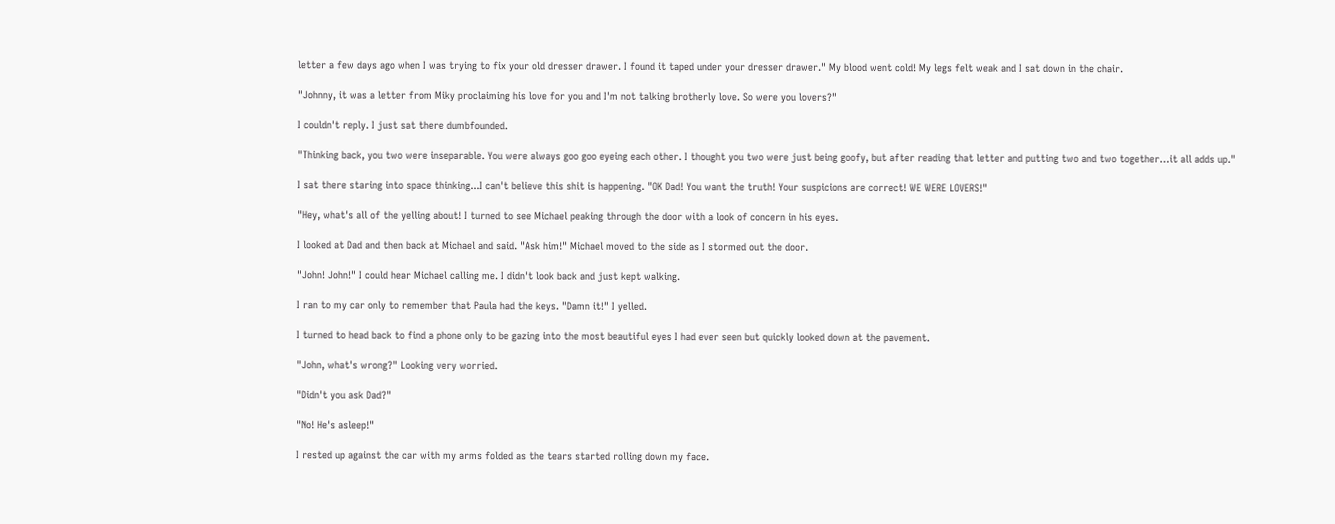letter a few days ago when I was trying to fix your old dresser drawer. I found it taped under your dresser drawer." My blood went cold! My legs felt weak and I sat down in the chair.

"Johnny, it was a letter from Miky proclaiming his love for you and I'm not talking brotherly love. So were you lovers?"

I couldn't reply. I just sat there dumbfounded.

"Thinking back, you two were inseparable. You were always goo goo eyeing each other. I thought you two were just being goofy, but after reading that letter and putting two and two together…it all adds up."

I sat there staring into space thinking...I can't believe this shit is happening. "OK Dad! You want the truth! Your suspicions are correct! WE WERE LOVERS!"

"Hey, what's all of the yelling about! I turned to see Michael peaking through the door with a look of concern in his eyes.

I looked at Dad and then back at Michael and said. "Ask him!" Michael moved to the side as I stormed out the door.

"John! John!" I could hear Michael calling me. I didn't look back and just kept walking.

I ran to my car only to remember that Paula had the keys. "Damn it!" I yelled.

I turned to head back to find a phone only to be gazing into the most beautiful eyes I had ever seen but quickly looked down at the pavement.

"John, what's wrong?" Looking very worried.

"Didn't you ask Dad?"

"No! He's asleep!"

I rested up against the car with my arms folded as the tears started rolling down my face.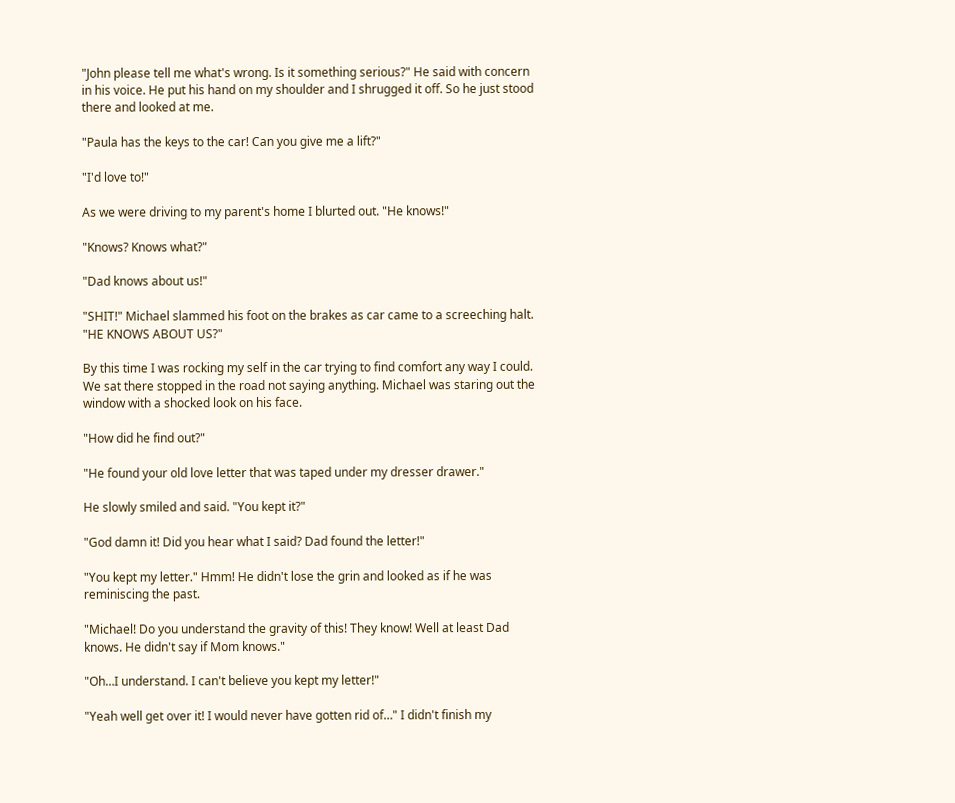"John please tell me what's wrong. Is it something serious?" He said with concern in his voice. He put his hand on my shoulder and I shrugged it off. So he just stood there and looked at me.

"Paula has the keys to the car! Can you give me a lift?"

"I'd love to!"

As we were driving to my parent's home I blurted out. "He knows!"

"Knows? Knows what?"

"Dad knows about us!"

"SHIT!" Michael slammed his foot on the brakes as car came to a screeching halt. "HE KNOWS ABOUT US?"

By this time I was rocking my self in the car trying to find comfort any way I could. We sat there stopped in the road not saying anything. Michael was staring out the window with a shocked look on his face.

"How did he find out?"

"He found your old love letter that was taped under my dresser drawer."

He slowly smiled and said. "You kept it?"

"God damn it! Did you hear what I said? Dad found the letter!"

"You kept my letter." Hmm! He didn't lose the grin and looked as if he was reminiscing the past.

"Michael! Do you understand the gravity of this! They know! Well at least Dad knows. He didn't say if Mom knows."

"Oh…I understand. I can't believe you kept my letter!"

"Yeah well get over it! I would never have gotten rid of…" I didn't finish my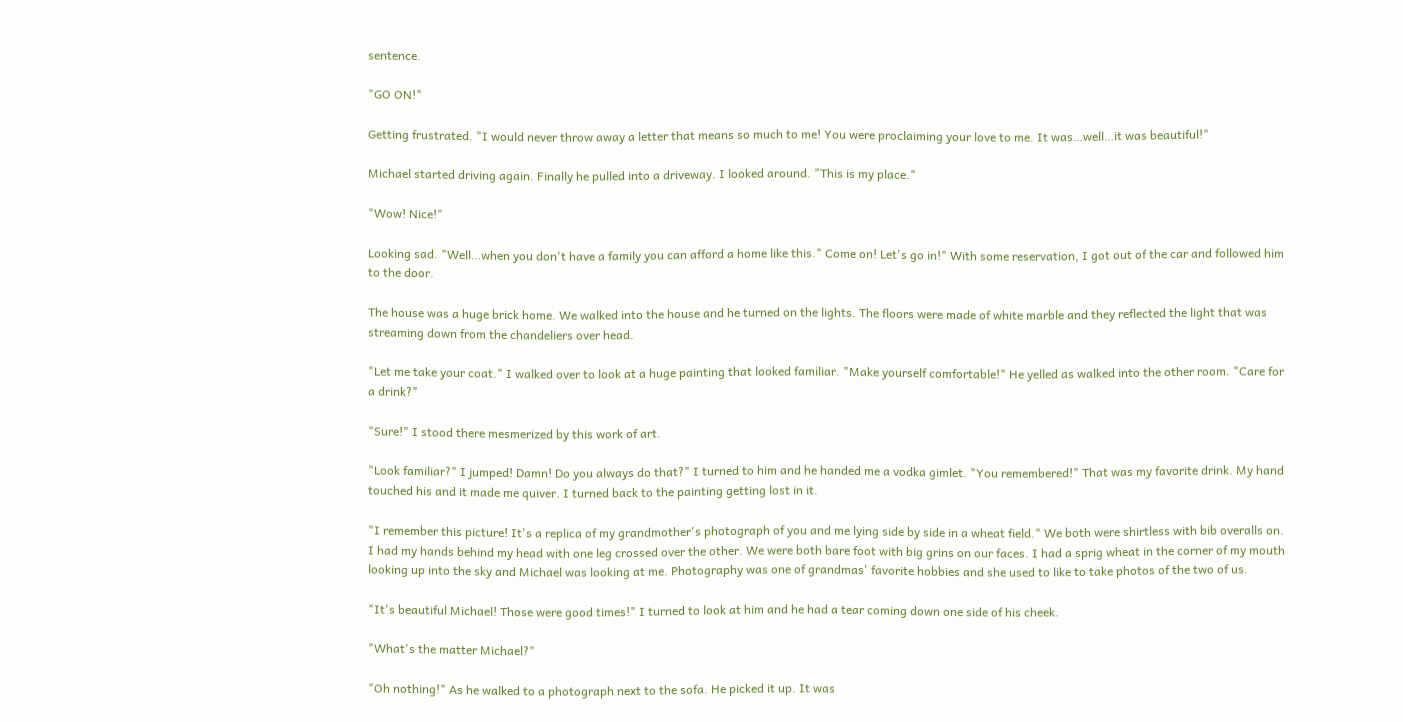sentence.

"GO ON!"

Getting frustrated. "I would never throw away a letter that means so much to me! You were proclaiming your love to me. It was…well…it was beautiful!"

Michael started driving again. Finally he pulled into a driveway. I looked around. "This is my place."

"Wow! Nice!"

Looking sad. "Well…when you don't have a family you can afford a home like this." Come on! Let's go in!" With some reservation, I got out of the car and followed him to the door.

The house was a huge brick home. We walked into the house and he turned on the lights. The floors were made of white marble and they reflected the light that was streaming down from the chandeliers over head.

"Let me take your coat." I walked over to look at a huge painting that looked familiar. "Make yourself comfortable!" He yelled as walked into the other room. "Care for a drink?"

"Sure!" I stood there mesmerized by this work of art.

"Look familiar?" I jumped! Damn! Do you always do that?" I turned to him and he handed me a vodka gimlet. "You remembered!" That was my favorite drink. My hand touched his and it made me quiver. I turned back to the painting getting lost in it.

"I remember this picture! It's a replica of my grandmother's photograph of you and me lying side by side in a wheat field." We both were shirtless with bib overalls on. I had my hands behind my head with one leg crossed over the other. We were both bare foot with big grins on our faces. I had a sprig wheat in the corner of my mouth looking up into the sky and Michael was looking at me. Photography was one of grandmas' favorite hobbies and she used to like to take photos of the two of us.

"It's beautiful Michael! Those were good times!" I turned to look at him and he had a tear coming down one side of his cheek.

"What's the matter Michael?"

"Oh nothing!" As he walked to a photograph next to the sofa. He picked it up. It was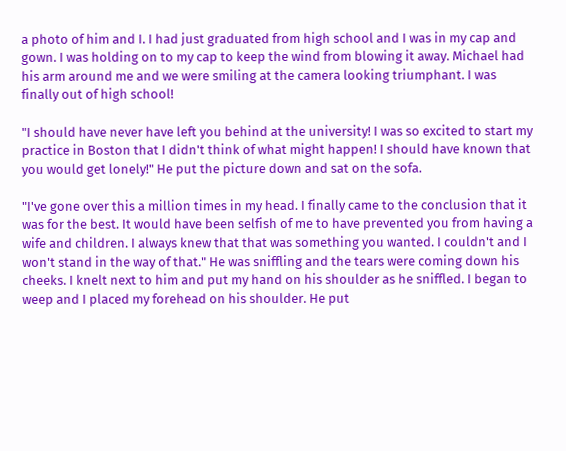a photo of him and I. I had just graduated from high school and I was in my cap and gown. I was holding on to my cap to keep the wind from blowing it away. Michael had his arm around me and we were smiling at the camera looking triumphant. I was finally out of high school!

"I should have never have left you behind at the university! I was so excited to start my practice in Boston that I didn't think of what might happen! I should have known that you would get lonely!" He put the picture down and sat on the sofa.

"I've gone over this a million times in my head. I finally came to the conclusion that it was for the best. It would have been selfish of me to have prevented you from having a wife and children. I always knew that that was something you wanted. I couldn't and I won't stand in the way of that." He was sniffling and the tears were coming down his cheeks. I knelt next to him and put my hand on his shoulder as he sniffled. I began to weep and I placed my forehead on his shoulder. He put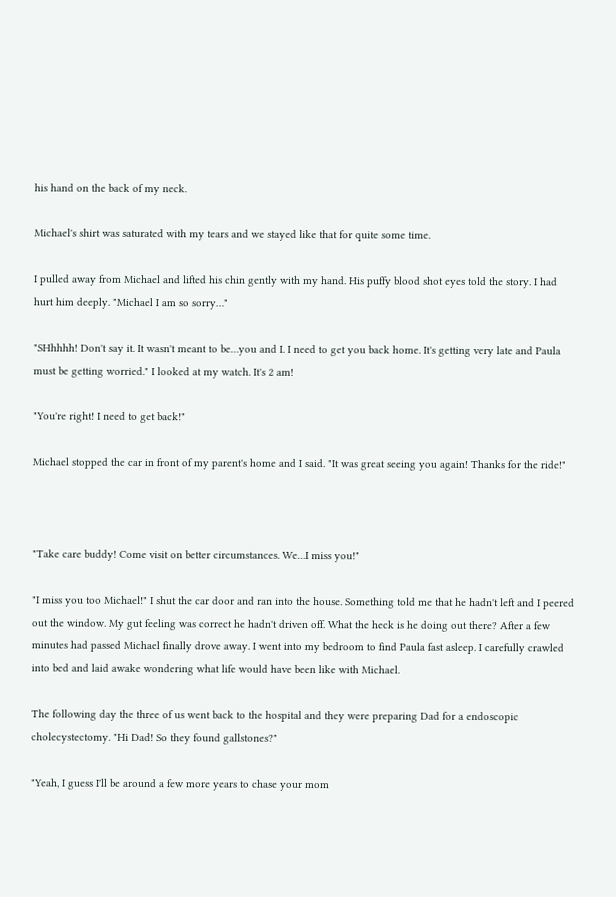his hand on the back of my neck.

Michael's shirt was saturated with my tears and we stayed like that for quite some time.

I pulled away from Michael and lifted his chin gently with my hand. His puffy blood shot eyes told the story. I had hurt him deeply. "Michael I am so sorry…"

"SHhhhh! Don't say it. It wasn't meant to be…you and I. I need to get you back home. It's getting very late and Paula must be getting worried." I looked at my watch. It's 2 am!

"You're right! I need to get back!"

Michael stopped the car in front of my parent's home and I said. "It was great seeing you again! Thanks for the ride!"



"Take care buddy! Come visit on better circumstances. We…I miss you!"

"I miss you too Michael!" I shut the car door and ran into the house. Something told me that he hadn't left and I peered out the window. My gut feeling was correct he hadn't driven off. What the heck is he doing out there? After a few minutes had passed Michael finally drove away. I went into my bedroom to find Paula fast asleep. I carefully crawled into bed and laid awake wondering what life would have been like with Michael.

The following day the three of us went back to the hospital and they were preparing Dad for a endoscopic cholecystectomy. "Hi Dad! So they found gallstones?"

"Yeah, I guess I'll be around a few more years to chase your mom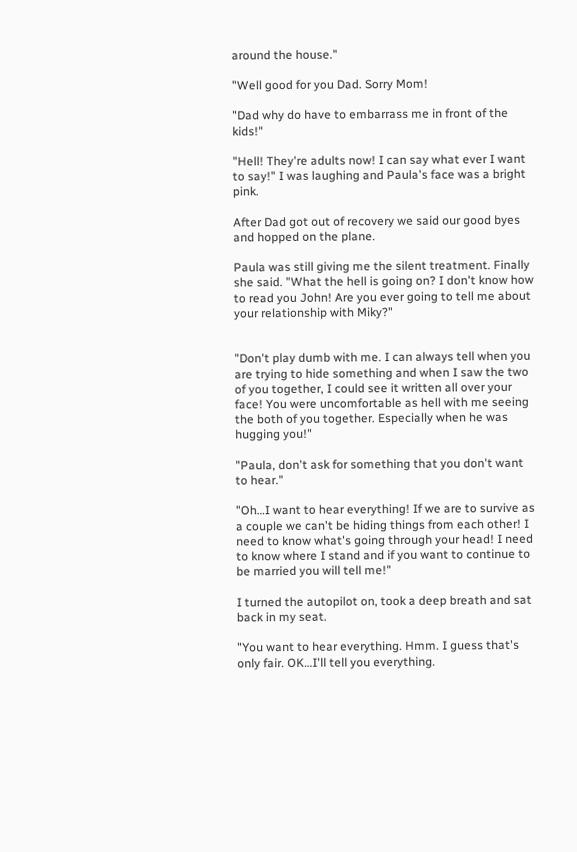around the house."

"Well good for you Dad. Sorry Mom!

"Dad why do have to embarrass me in front of the kids!"

"Hell! They're adults now! I can say what ever I want to say!" I was laughing and Paula's face was a bright pink.

After Dad got out of recovery we said our good byes and hopped on the plane.

Paula was still giving me the silent treatment. Finally she said. "What the hell is going on? I don't know how to read you John! Are you ever going to tell me about your relationship with Miky?"


"Don't play dumb with me. I can always tell when you are trying to hide something and when I saw the two of you together, I could see it written all over your face! You were uncomfortable as hell with me seeing the both of you together. Especially when he was hugging you!"

"Paula, don't ask for something that you don't want to hear."

"Oh…I want to hear everything! If we are to survive as a couple we can't be hiding things from each other! I need to know what's going through your head! I need to know where I stand and if you want to continue to be married you will tell me!"

I turned the autopilot on, took a deep breath and sat back in my seat.

"You want to hear everything. Hmm. I guess that's only fair. OK…I'll tell you everything.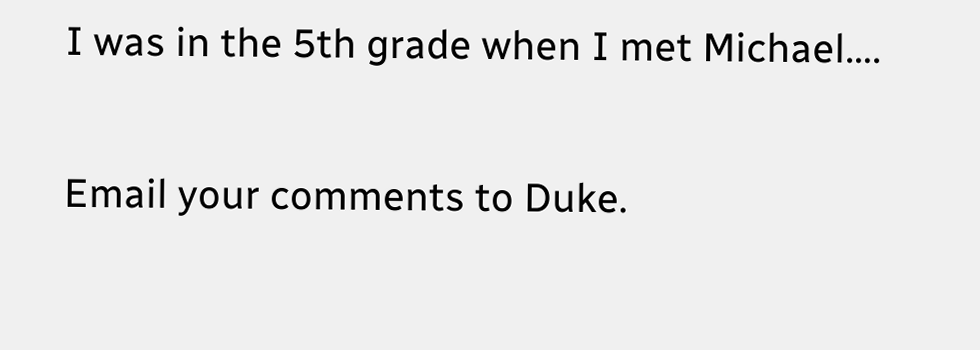I was in the 5th grade when I met Michael….

Email your comments to Duke.